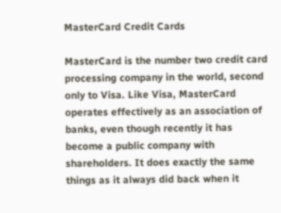MasterCard Credit Cards

MasterCard is the number two credit card processing company in the world, second only to Visa. Like Visa, MasterCard operates effectively as an association of banks, even though recently it has become a public company with shareholders. It does exactly the same things as it always did back when it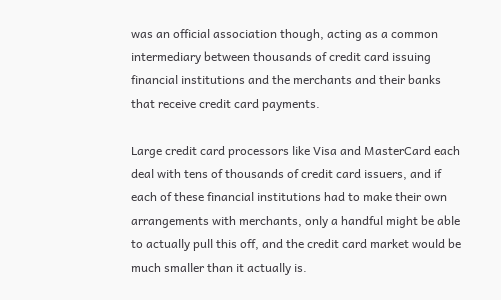was an official association though, acting as a common intermediary between thousands of credit card issuing financial institutions and the merchants and their banks that receive credit card payments.

Large credit card processors like Visa and MasterCard each deal with tens of thousands of credit card issuers, and if each of these financial institutions had to make their own arrangements with merchants, only a handful might be able to actually pull this off, and the credit card market would be much smaller than it actually is.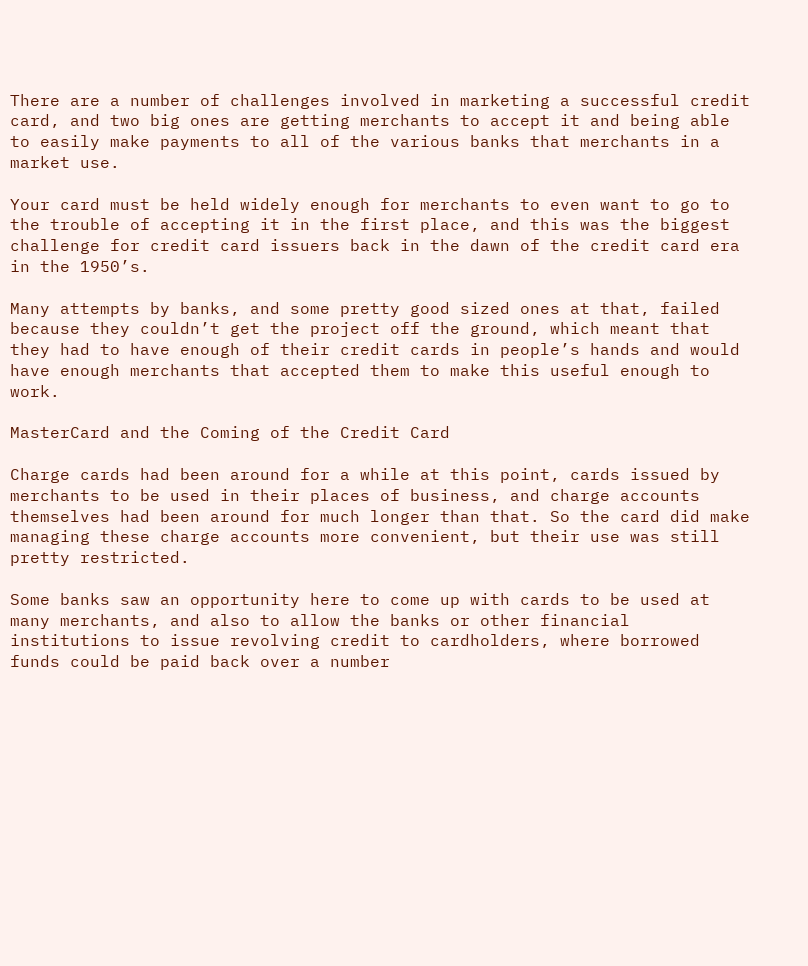There are a number of challenges involved in marketing a successful credit card, and two big ones are getting merchants to accept it and being able to easily make payments to all of the various banks that merchants in a market use.

Your card must be held widely enough for merchants to even want to go to the trouble of accepting it in the first place, and this was the biggest challenge for credit card issuers back in the dawn of the credit card era in the 1950’s.

Many attempts by banks, and some pretty good sized ones at that, failed because they couldn’t get the project off the ground, which meant that they had to have enough of their credit cards in people’s hands and would have enough merchants that accepted them to make this useful enough to work.

MasterCard and the Coming of the Credit Card

Charge cards had been around for a while at this point, cards issued by merchants to be used in their places of business, and charge accounts themselves had been around for much longer than that. So the card did make managing these charge accounts more convenient, but their use was still pretty restricted.

Some banks saw an opportunity here to come up with cards to be used at many merchants, and also to allow the banks or other financial institutions to issue revolving credit to cardholders, where borrowed funds could be paid back over a number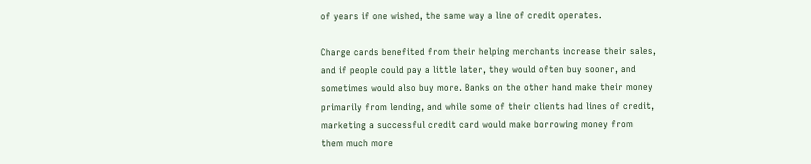of years if one wished, the same way a line of credit operates.

Charge cards benefited from their helping merchants increase their sales, and if people could pay a little later, they would often buy sooner, and sometimes would also buy more. Banks on the other hand make their money primarily from lending, and while some of their clients had lines of credit, marketing a successful credit card would make borrowing money from them much more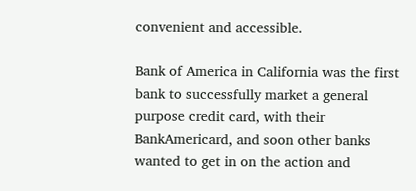convenient and accessible.

Bank of America in California was the first bank to successfully market a general purpose credit card, with their BankAmericard, and soon other banks wanted to get in on the action and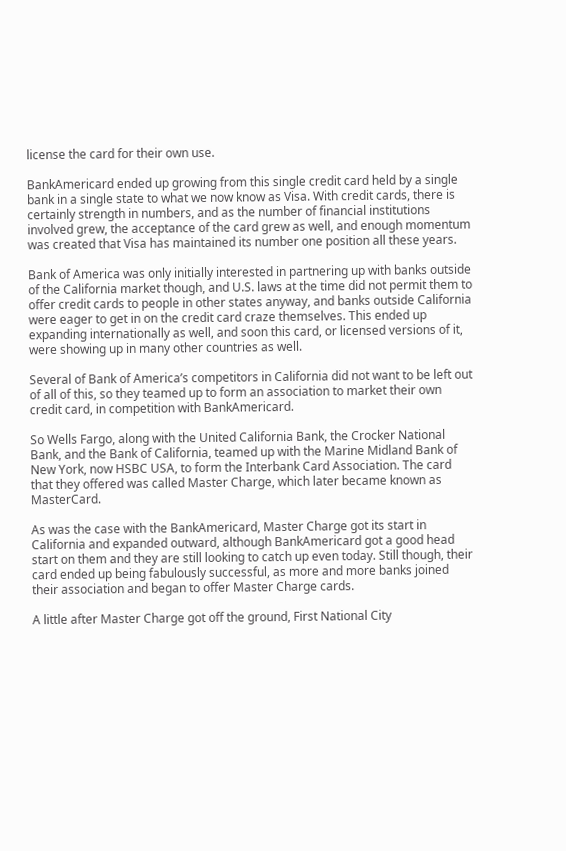license the card for their own use.

BankAmericard ended up growing from this single credit card held by a single bank in a single state to what we now know as Visa. With credit cards, there is certainly strength in numbers, and as the number of financial institutions involved grew, the acceptance of the card grew as well, and enough momentum was created that Visa has maintained its number one position all these years.

Bank of America was only initially interested in partnering up with banks outside of the California market though, and U.S. laws at the time did not permit them to offer credit cards to people in other states anyway, and banks outside California were eager to get in on the credit card craze themselves. This ended up expanding internationally as well, and soon this card, or licensed versions of it, were showing up in many other countries as well.

Several of Bank of America’s competitors in California did not want to be left out of all of this, so they teamed up to form an association to market their own credit card, in competition with BankAmericard.

So Wells Fargo, along with the United California Bank, the Crocker National Bank, and the Bank of California, teamed up with the Marine Midland Bank of New York, now HSBC USA, to form the Interbank Card Association. The card that they offered was called Master Charge, which later became known as MasterCard.

As was the case with the BankAmericard, Master Charge got its start in California and expanded outward, although BankAmericard got a good head start on them and they are still looking to catch up even today. Still though, their card ended up being fabulously successful, as more and more banks joined their association and began to offer Master Charge cards.

A little after Master Charge got off the ground, First National City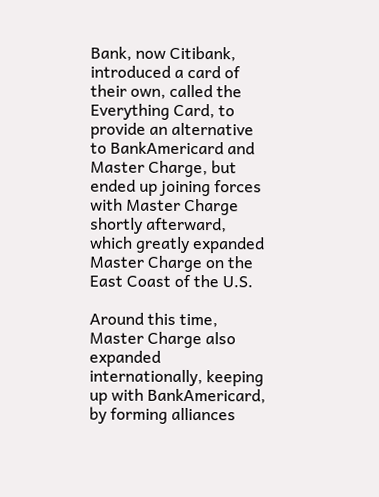Bank, now Citibank, introduced a card of their own, called the Everything Card, to provide an alternative to BankAmericard and Master Charge, but ended up joining forces with Master Charge shortly afterward, which greatly expanded Master Charge on the East Coast of the U.S.

Around this time, Master Charge also expanded internationally, keeping up with BankAmericard, by forming alliances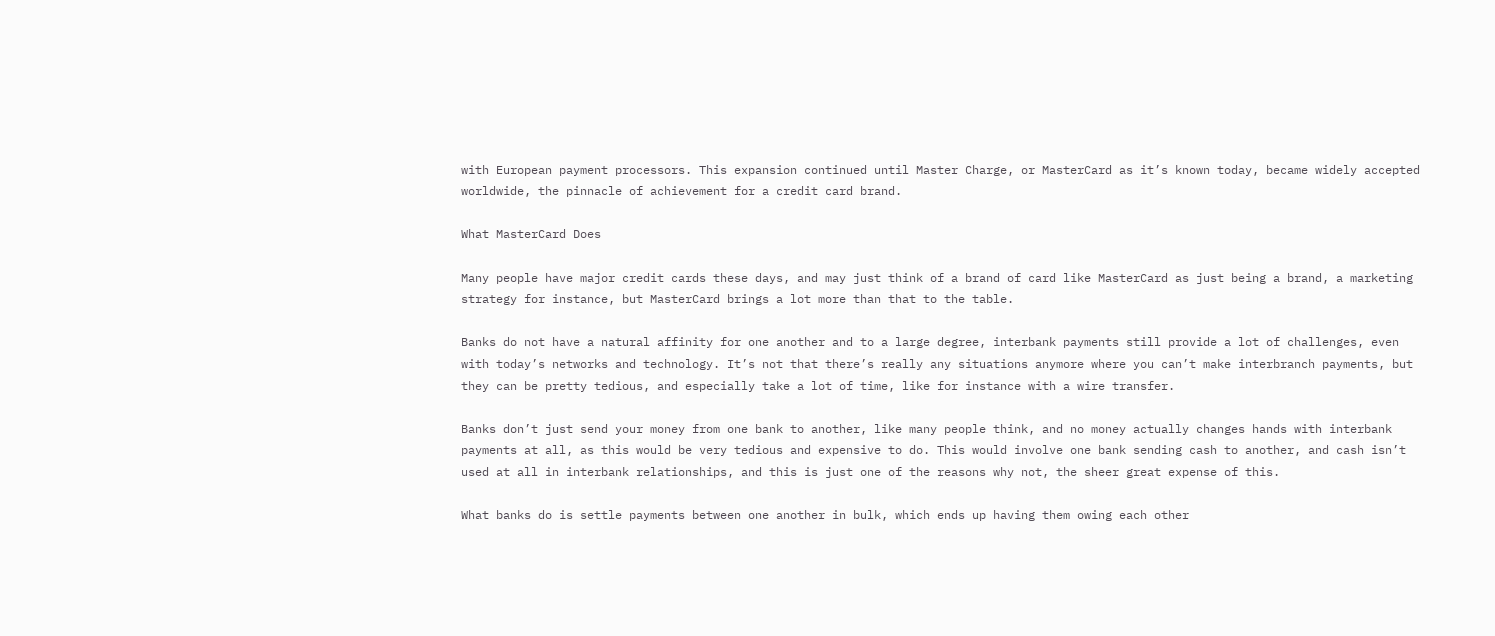with European payment processors. This expansion continued until Master Charge, or MasterCard as it’s known today, became widely accepted worldwide, the pinnacle of achievement for a credit card brand.

What MasterCard Does

Many people have major credit cards these days, and may just think of a brand of card like MasterCard as just being a brand, a marketing strategy for instance, but MasterCard brings a lot more than that to the table.

Banks do not have a natural affinity for one another and to a large degree, interbank payments still provide a lot of challenges, even with today’s networks and technology. It’s not that there’s really any situations anymore where you can’t make interbranch payments, but they can be pretty tedious, and especially take a lot of time, like for instance with a wire transfer.

Banks don’t just send your money from one bank to another, like many people think, and no money actually changes hands with interbank payments at all, as this would be very tedious and expensive to do. This would involve one bank sending cash to another, and cash isn’t used at all in interbank relationships, and this is just one of the reasons why not, the sheer great expense of this.

What banks do is settle payments between one another in bulk, which ends up having them owing each other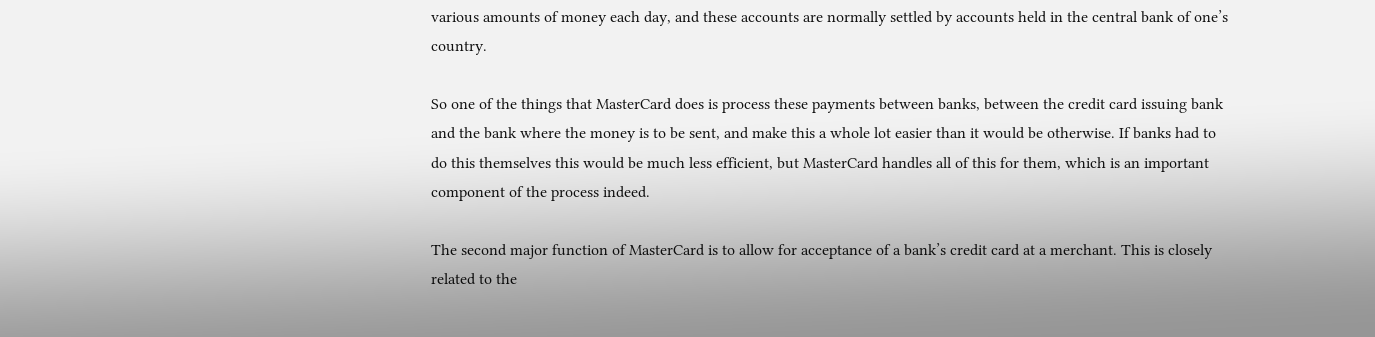various amounts of money each day, and these accounts are normally settled by accounts held in the central bank of one’s country.

So one of the things that MasterCard does is process these payments between banks, between the credit card issuing bank and the bank where the money is to be sent, and make this a whole lot easier than it would be otherwise. If banks had to do this themselves this would be much less efficient, but MasterCard handles all of this for them, which is an important component of the process indeed.

The second major function of MasterCard is to allow for acceptance of a bank’s credit card at a merchant. This is closely related to the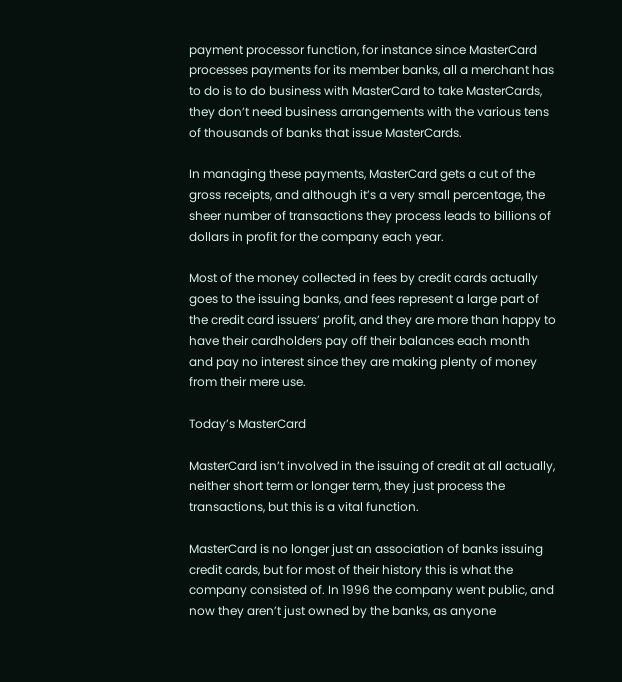payment processor function, for instance since MasterCard processes payments for its member banks, all a merchant has to do is to do business with MasterCard to take MasterCards, they don’t need business arrangements with the various tens of thousands of banks that issue MasterCards.

In managing these payments, MasterCard gets a cut of the gross receipts, and although it’s a very small percentage, the sheer number of transactions they process leads to billions of dollars in profit for the company each year.

Most of the money collected in fees by credit cards actually goes to the issuing banks, and fees represent a large part of the credit card issuers’ profit, and they are more than happy to have their cardholders pay off their balances each month and pay no interest since they are making plenty of money from their mere use.

Today’s MasterCard

MasterCard isn’t involved in the issuing of credit at all actually, neither short term or longer term, they just process the transactions, but this is a vital function.

MasterCard is no longer just an association of banks issuing credit cards, but for most of their history this is what the company consisted of. In 1996 the company went public, and now they aren’t just owned by the banks, as anyone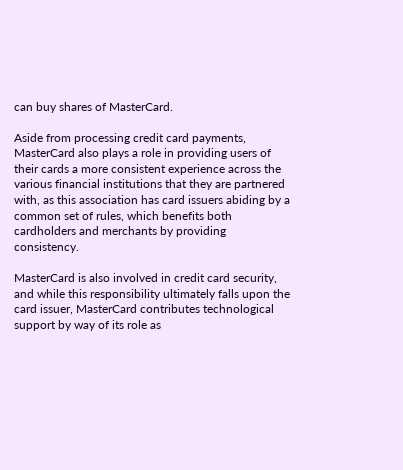can buy shares of MasterCard.

Aside from processing credit card payments, MasterCard also plays a role in providing users of their cards a more consistent experience across the various financial institutions that they are partnered with, as this association has card issuers abiding by a common set of rules, which benefits both cardholders and merchants by providing consistency.

MasterCard is also involved in credit card security, and while this responsibility ultimately falls upon the card issuer, MasterCard contributes technological support by way of its role as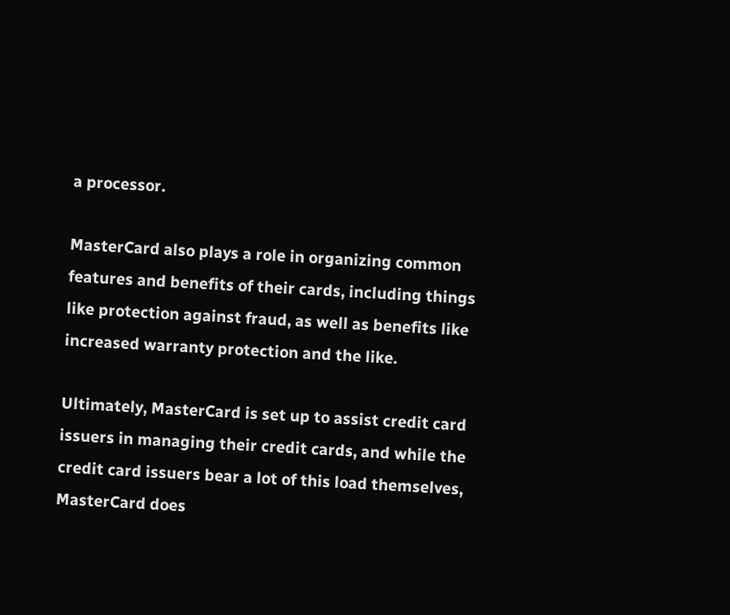a processor.

MasterCard also plays a role in organizing common features and benefits of their cards, including things like protection against fraud, as well as benefits like increased warranty protection and the like.

Ultimately, MasterCard is set up to assist credit card issuers in managing their credit cards, and while the credit card issuers bear a lot of this load themselves, MasterCard does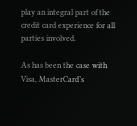play an integral part of the credit card experience for all parties involved.

As has been the case with Visa, MasterCard’s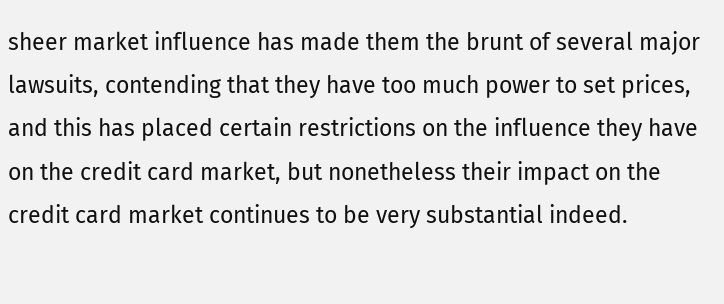sheer market influence has made them the brunt of several major lawsuits, contending that they have too much power to set prices, and this has placed certain restrictions on the influence they have on the credit card market, but nonetheless their impact on the credit card market continues to be very substantial indeed.